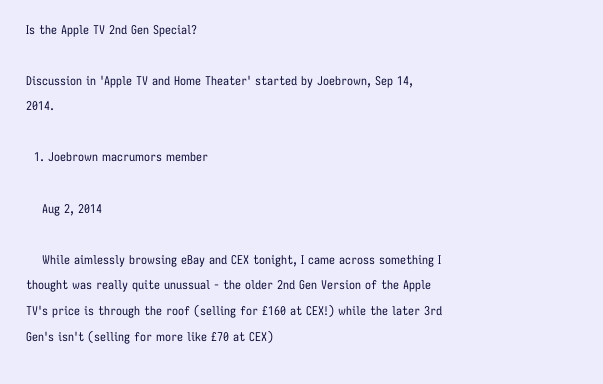Is the Apple TV 2nd Gen Special?

Discussion in 'Apple TV and Home Theater' started by Joebrown, Sep 14, 2014.

  1. Joebrown macrumors member

    Aug 2, 2014

    While aimlessly browsing eBay and CEX tonight, I came across something I thought was really quite unussual - the older 2nd Gen Version of the Apple TV's price is through the roof (selling for £160 at CEX!) while the later 3rd Gen's isn't (selling for more like £70 at CEX)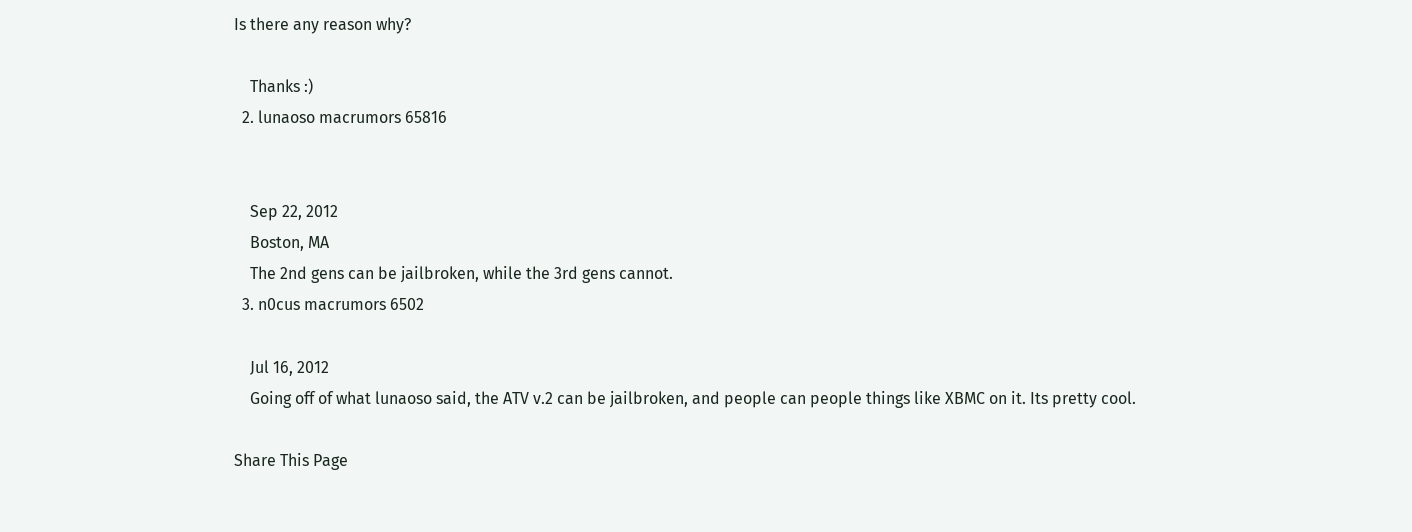Is there any reason why?

    Thanks :)
  2. lunaoso macrumors 65816


    Sep 22, 2012
    Boston, MA
    The 2nd gens can be jailbroken, while the 3rd gens cannot.
  3. n0cus macrumors 6502

    Jul 16, 2012
    Going off of what lunaoso said, the ATV v.2 can be jailbroken, and people can people things like XBMC on it. Its pretty cool.

Share This Page